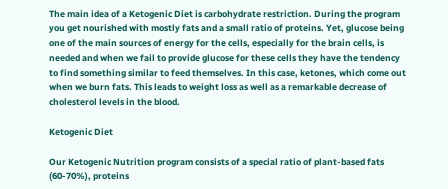The main idea of a Ketogenic Diet is carbohydrate restriction. During the program you get nourished with mostly fats and a small ratio of proteins. Yet, glucose being one of the main sources of energy for the cells, especially for the brain cells, is needed and when we fail to provide glucose for these cells they have the tendency to find something similar to feed themselves. In this case, ketones, which come out when we burn fats. This leads to weight loss as well as a remarkable decrease of cholesterol levels in the blood.

Ketogenic Diet

Our Ketogenic Nutrition program consists of a special ratio of plant-based fats (60-70%), proteins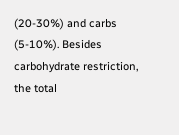(20-30%) and carbs (5-10%). Besides carbohydrate restriction, the total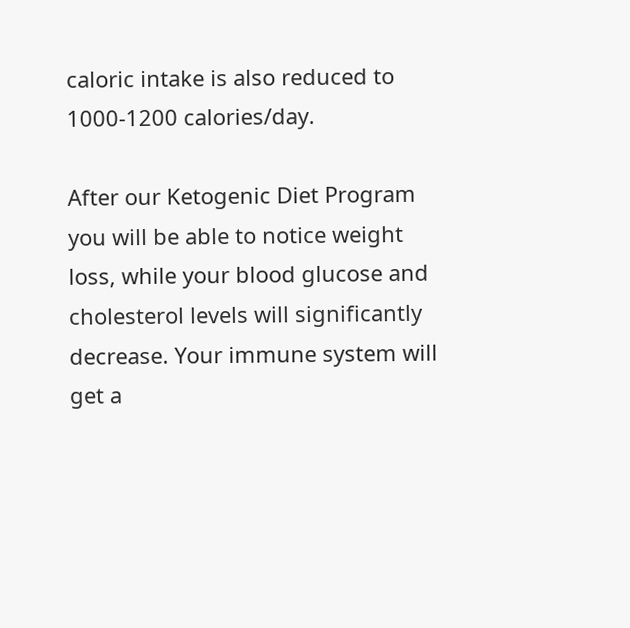caloric intake is also reduced to 1000-1200 calories/day.

After our Ketogenic Diet Program you will be able to notice weight loss, while your blood glucose and cholesterol levels will significantly decrease. Your immune system will get a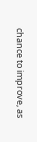chance to improve, as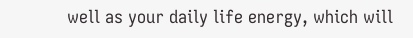well as your daily life energy, which will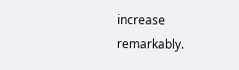increase remarkably.